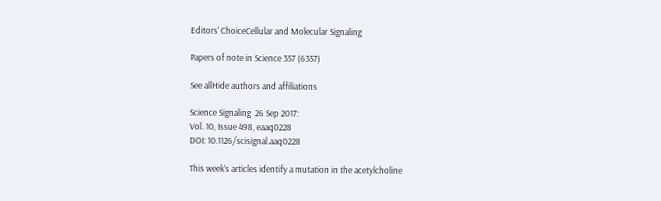Editors' ChoiceCellular and Molecular Signaling

Papers of note in Science 357 (6357)

See allHide authors and affiliations

Science Signaling  26 Sep 2017:
Vol. 10, Issue 498, eaaq0228
DOI: 10.1126/scisignal.aaq0228

This week’s articles identify a mutation in the acetylcholine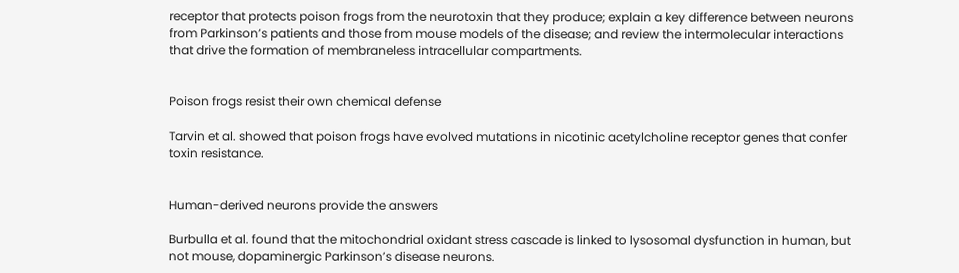receptor that protects poison frogs from the neurotoxin that they produce; explain a key difference between neurons from Parkinson’s patients and those from mouse models of the disease; and review the intermolecular interactions that drive the formation of membraneless intracellular compartments.


Poison frogs resist their own chemical defense

Tarvin et al. showed that poison frogs have evolved mutations in nicotinic acetylcholine receptor genes that confer toxin resistance.


Human-derived neurons provide the answers

Burbulla et al. found that the mitochondrial oxidant stress cascade is linked to lysosomal dysfunction in human, but not mouse, dopaminergic Parkinson’s disease neurons.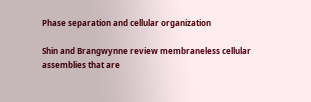Phase separation and cellular organization

Shin and Brangwynne review membraneless cellular assemblies that are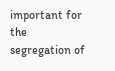important for the segregation of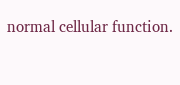normal cellular function.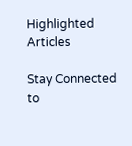Highlighted Articles

Stay Connected to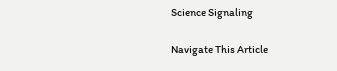Science Signaling

Navigate This Article